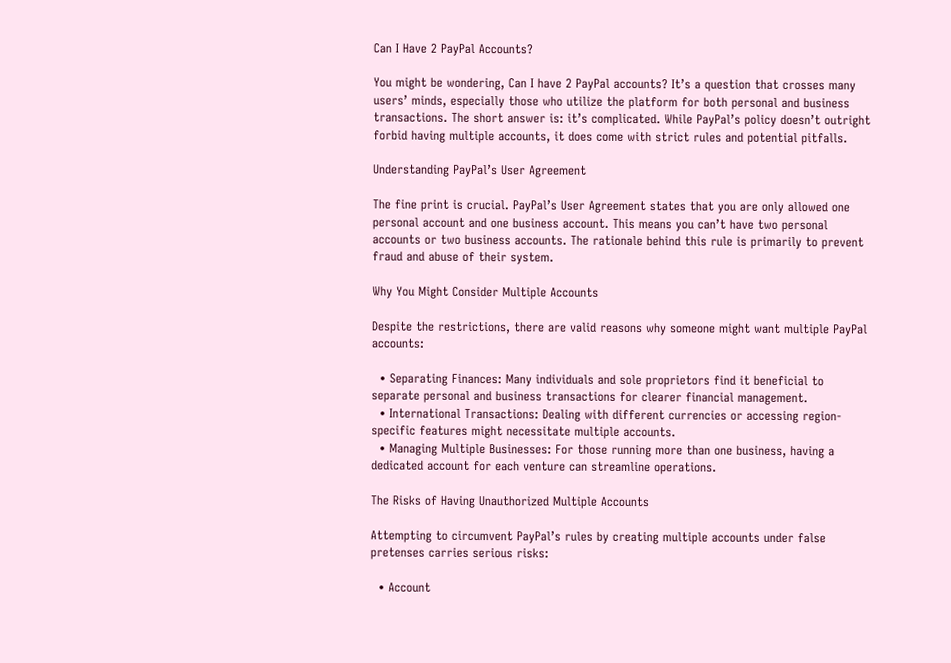Can I Have 2 PayPal Accounts?

You might be wondering, Can I have 2 PayPal accounts? It’s a question that crosses many users’ minds, especially those who utilize the platform for both personal and business transactions. The short answer is: it’s complicated. While PayPal’s policy doesn’t outright forbid having multiple accounts, it does come with strict rules and potential pitfalls.

Understanding PayPal’s User Agreement

The fine print is crucial. PayPal’s User Agreement states that you are only allowed one personal account and one business account. This means you can’t have two personal accounts or two business accounts. The rationale behind this rule is primarily to prevent fraud and abuse of their system.

Why You Might Consider Multiple Accounts

Despite the restrictions, there are valid reasons why someone might want multiple PayPal accounts:

  • Separating Finances: Many individuals and sole proprietors find it beneficial to separate personal and business transactions for clearer financial management.
  • International Transactions: Dealing with different currencies or accessing region-specific features might necessitate multiple accounts.
  • Managing Multiple Businesses: For those running more than one business, having a dedicated account for each venture can streamline operations.

The Risks of Having Unauthorized Multiple Accounts

Attempting to circumvent PayPal’s rules by creating multiple accounts under false pretenses carries serious risks:

  • Account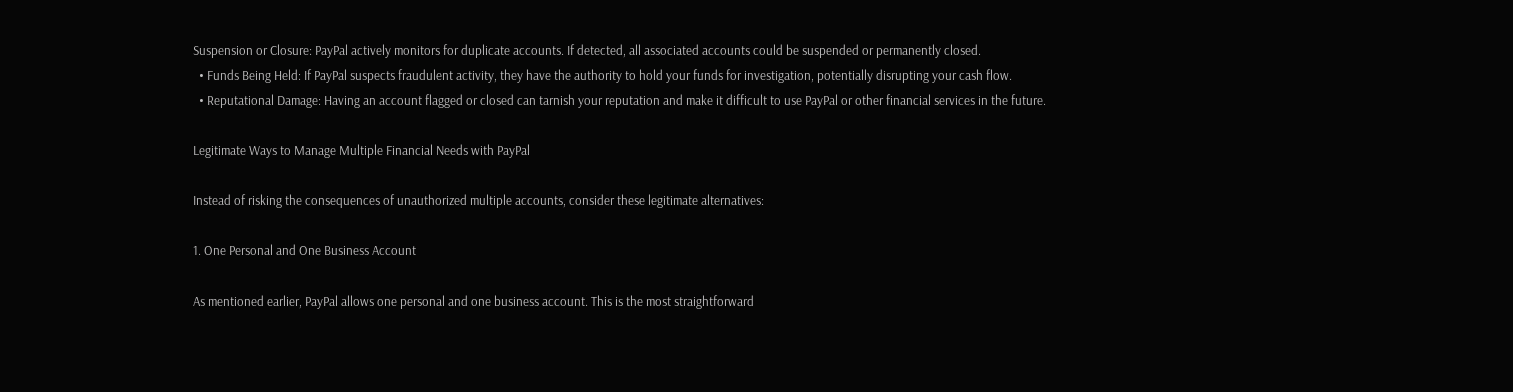Suspension or Closure: PayPal actively monitors for duplicate accounts. If detected, all associated accounts could be suspended or permanently closed.
  • Funds Being Held: If PayPal suspects fraudulent activity, they have the authority to hold your funds for investigation, potentially disrupting your cash flow.
  • Reputational Damage: Having an account flagged or closed can tarnish your reputation and make it difficult to use PayPal or other financial services in the future.

Legitimate Ways to Manage Multiple Financial Needs with PayPal

Instead of risking the consequences of unauthorized multiple accounts, consider these legitimate alternatives:

1. One Personal and One Business Account

As mentioned earlier, PayPal allows one personal and one business account. This is the most straightforward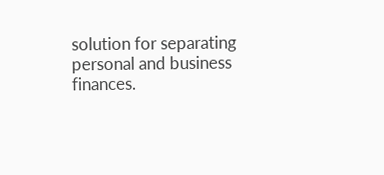solution for separating personal and business finances.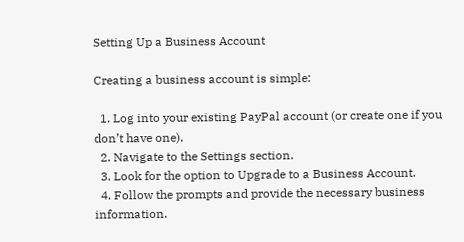Setting Up a Business Account

Creating a business account is simple:

  1. Log into your existing PayPal account (or create one if you don’t have one).
  2. Navigate to the Settings section.
  3. Look for the option to Upgrade to a Business Account.
  4. Follow the prompts and provide the necessary business information.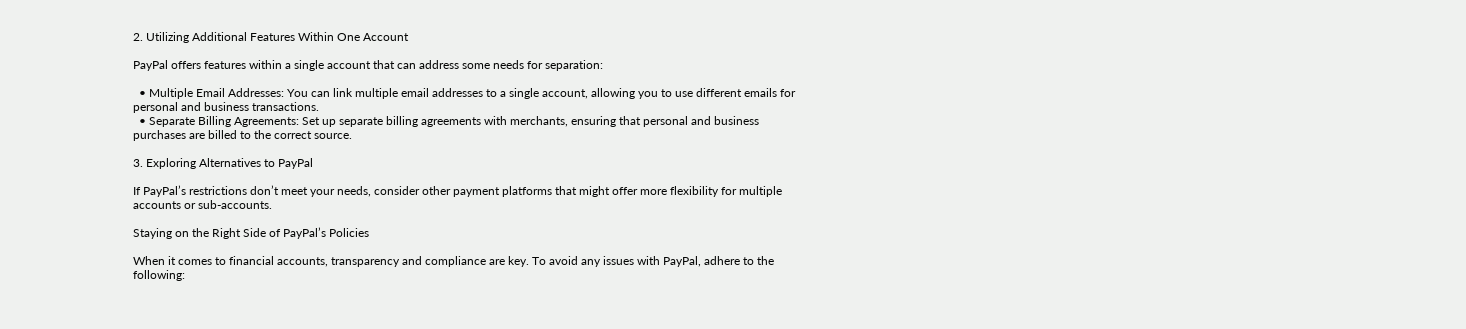2. Utilizing Additional Features Within One Account

PayPal offers features within a single account that can address some needs for separation:

  • Multiple Email Addresses: You can link multiple email addresses to a single account, allowing you to use different emails for personal and business transactions.
  • Separate Billing Agreements: Set up separate billing agreements with merchants, ensuring that personal and business purchases are billed to the correct source.

3. Exploring Alternatives to PayPal

If PayPal’s restrictions don’t meet your needs, consider other payment platforms that might offer more flexibility for multiple accounts or sub-accounts.

Staying on the Right Side of PayPal’s Policies

When it comes to financial accounts, transparency and compliance are key. To avoid any issues with PayPal, adhere to the following: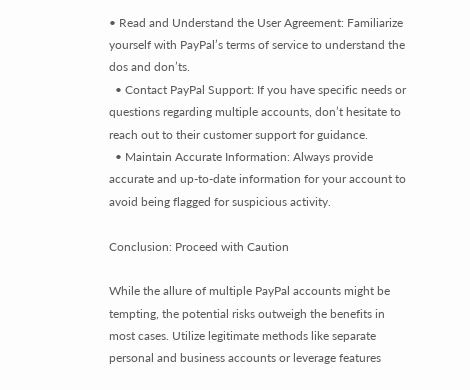• Read and Understand the User Agreement: Familiarize yourself with PayPal’s terms of service to understand the dos and don’ts.
  • Contact PayPal Support: If you have specific needs or questions regarding multiple accounts, don’t hesitate to reach out to their customer support for guidance.
  • Maintain Accurate Information: Always provide accurate and up-to-date information for your account to avoid being flagged for suspicious activity.

Conclusion: Proceed with Caution

While the allure of multiple PayPal accounts might be tempting, the potential risks outweigh the benefits in most cases. Utilize legitimate methods like separate personal and business accounts or leverage features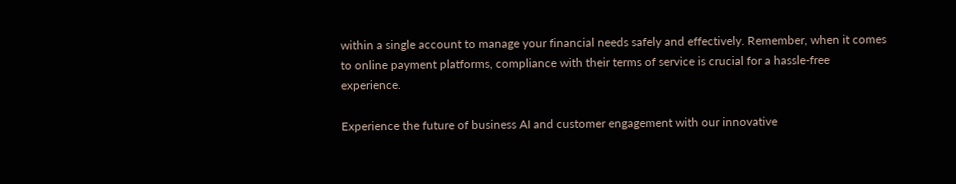within a single account to manage your financial needs safely and effectively. Remember, when it comes to online payment platforms, compliance with their terms of service is crucial for a hassle-free experience.

Experience the future of business AI and customer engagement with our innovative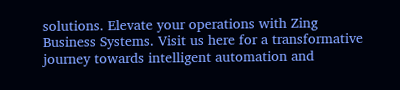solutions. Elevate your operations with Zing Business Systems. Visit us here for a transformative journey towards intelligent automation and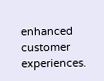enhanced customer experiences.